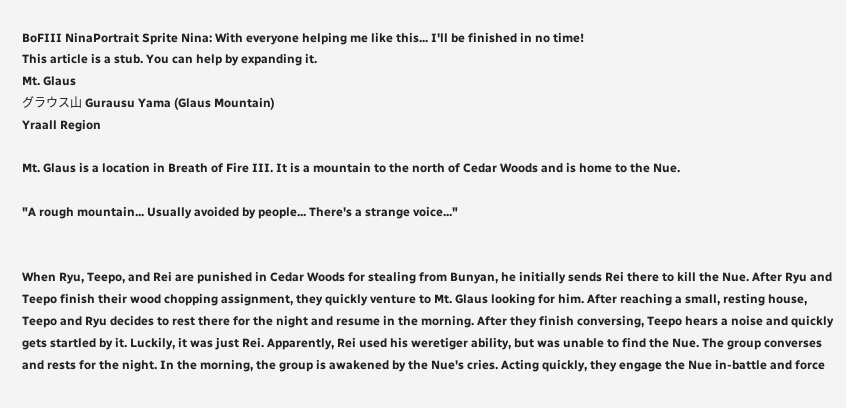BoFIII NinaPortrait Sprite Nina: With everyone helping me like this... I'll be finished in no time!
This article is a stub. You can help by expanding it.
Mt. Glaus
グラウス山 Gurausu Yama (Glaus Mountain)
Yraall Region

Mt. Glaus is a location in Breath of Fire III. It is a mountain to the north of Cedar Woods and is home to the Nue.

"A rough mountain... Usually avoided by people... There's a strange voice..."


When Ryu, Teepo, and Rei are punished in Cedar Woods for stealing from Bunyan, he initially sends Rei there to kill the Nue. After Ryu and Teepo finish their wood chopping assignment, they quickly venture to Mt. Glaus looking for him. After reaching a small, resting house, Teepo and Ryu decides to rest there for the night and resume in the morning. After they finish conversing, Teepo hears a noise and quickly gets startled by it. Luckily, it was just Rei. Apparently, Rei used his weretiger ability, but was unable to find the Nue. The group converses and rests for the night. In the morning, the group is awakened by the Nue's cries. Acting quickly, they engage the Nue in-battle and force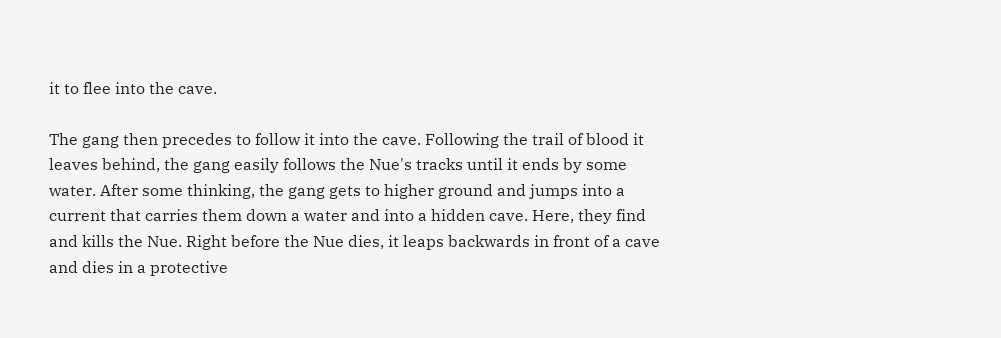it to flee into the cave.

The gang then precedes to follow it into the cave. Following the trail of blood it leaves behind, the gang easily follows the Nue's tracks until it ends by some water. After some thinking, the gang gets to higher ground and jumps into a current that carries them down a water and into a hidden cave. Here, they find and kills the Nue. Right before the Nue dies, it leaps backwards in front of a cave and dies in a protective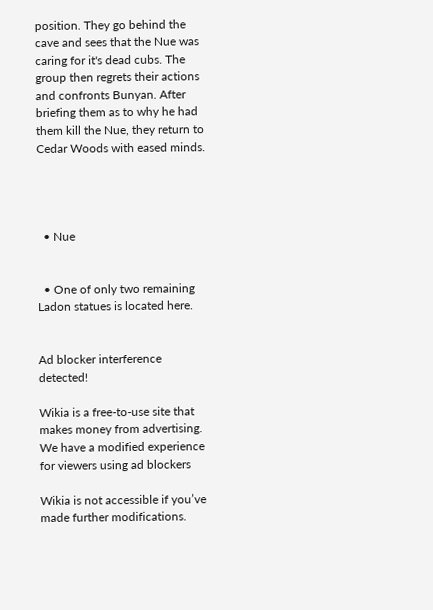position. They go behind the cave and sees that the Nue was caring for it's dead cubs. The group then regrets their actions and confronts Bunyan. After briefing them as to why he had them kill the Nue, they return to Cedar Woods with eased minds.




  • Nue


  • One of only two remaining Ladon statues is located here.


Ad blocker interference detected!

Wikia is a free-to-use site that makes money from advertising. We have a modified experience for viewers using ad blockers

Wikia is not accessible if you’ve made further modifications.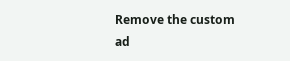Remove the custom ad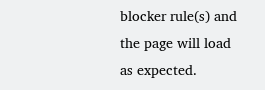blocker rule(s) and the page will load as expected.